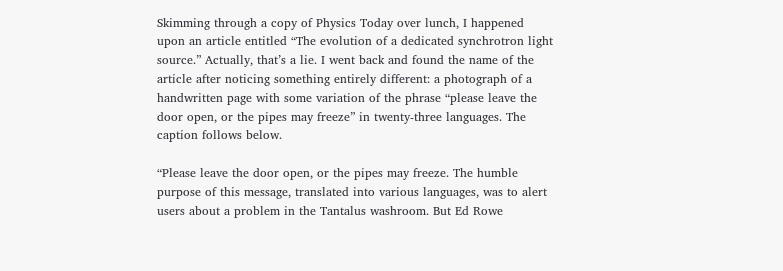Skimming through a copy of Physics Today over lunch, I happened upon an article entitled “The evolution of a dedicated synchrotron light source.” Actually, that’s a lie. I went back and found the name of the article after noticing something entirely different: a photograph of a handwritten page with some variation of the phrase “please leave the door open, or the pipes may freeze” in twenty-three languages. The caption follows below.

“Please leave the door open, or the pipes may freeze. The humble purpose of this message, translated into various languages, was to alert users about a problem in the Tantalus washroom. But Ed Rowe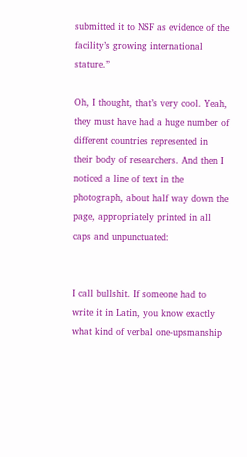submitted it to NSF as evidence of the facility’s growing international stature.”

Oh, I thought, that’s very cool. Yeah, they must have had a huge number of different countries represented in their body of researchers. And then I noticed a line of text in the photograph, about half way down the page, appropriately printed in all caps and unpunctuated:


I call bullshit. If someone had to write it in Latin, you know exactly what kind of verbal one-upsmanship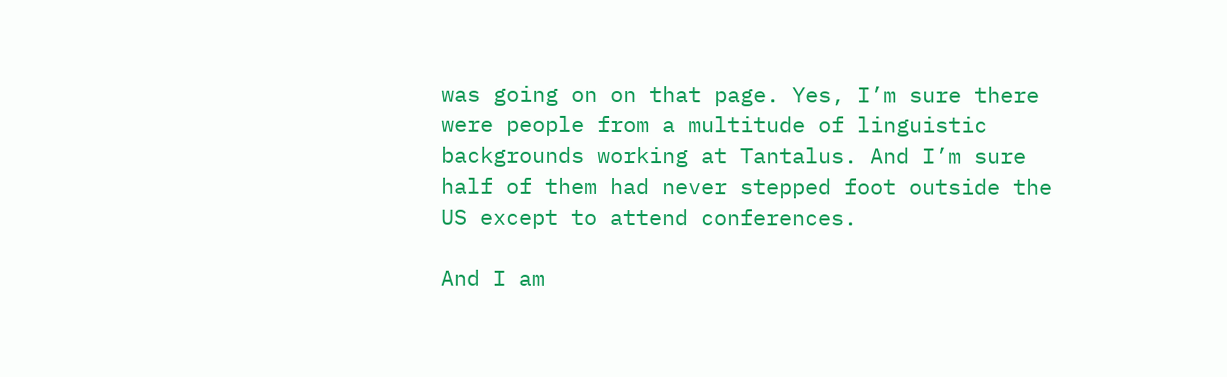was going on on that page. Yes, I’m sure there were people from a multitude of linguistic backgrounds working at Tantalus. And I’m sure half of them had never stepped foot outside the US except to attend conferences.

And I am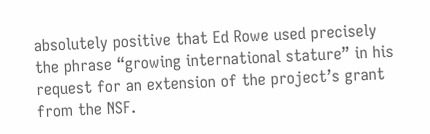absolutely positive that Ed Rowe used precisely the phrase “growing international stature” in his request for an extension of the project’s grant from the NSF.